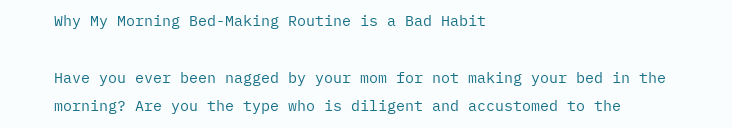Why My Morning Bed-Making Routine is a Bad Habit

Have you ever been nagged by your mom for not making your bed in the morning? Are you the type who is diligent and accustomed to the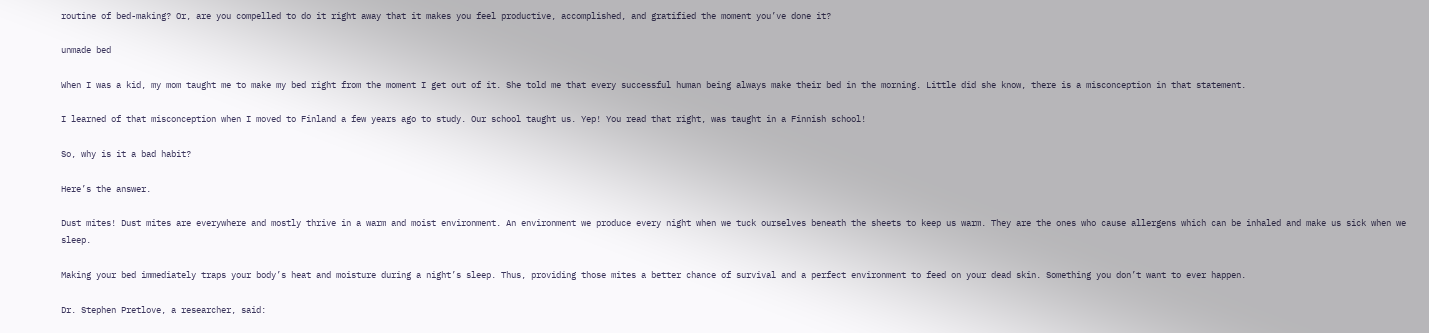routine of bed-making? Or, are you compelled to do it right away that it makes you feel productive, accomplished, and gratified the moment you’ve done it?

unmade bed

When I was a kid, my mom taught me to make my bed right from the moment I get out of it. She told me that every successful human being always make their bed in the morning. Little did she know, there is a misconception in that statement.

I learned of that misconception when I moved to Finland a few years ago to study. Our school taught us. Yep! You read that right, was taught in a Finnish school!

So, why is it a bad habit?

Here’s the answer.

Dust mites! Dust mites are everywhere and mostly thrive in a warm and moist environment. An environment we produce every night when we tuck ourselves beneath the sheets to keep us warm. They are the ones who cause allergens which can be inhaled and make us sick when we sleep.

Making your bed immediately traps your body’s heat and moisture during a night’s sleep. Thus, providing those mites a better chance of survival and a perfect environment to feed on your dead skin. Something you don’t want to ever happen.

Dr. Stephen Pretlove, a researcher, said: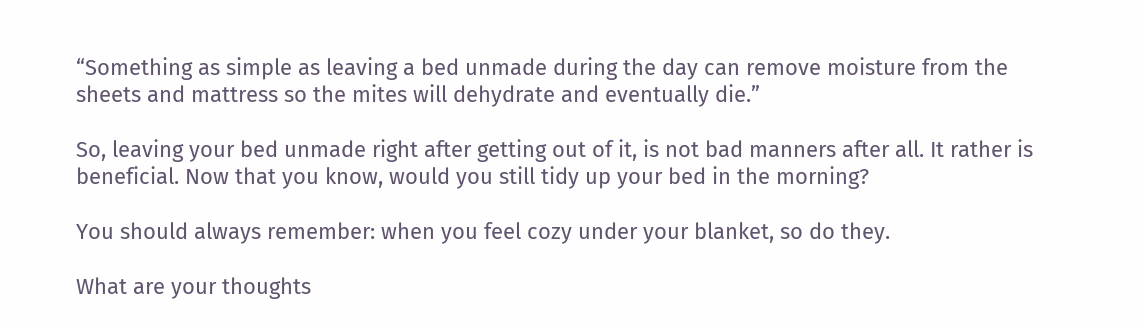“Something as simple as leaving a bed unmade during the day can remove moisture from the sheets and mattress so the mites will dehydrate and eventually die.”

So, leaving your bed unmade right after getting out of it, is not bad manners after all. It rather is beneficial. Now that you know, would you still tidy up your bed in the morning?

You should always remember: when you feel cozy under your blanket, so do they.

What are your thoughts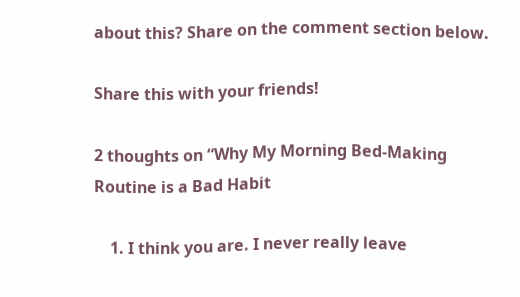about this? Share on the comment section below.

Share this with your friends!

2 thoughts on “Why My Morning Bed-Making Routine is a Bad Habit

    1. I think you are. I never really leave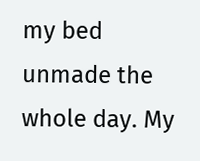my bed unmade the whole day. My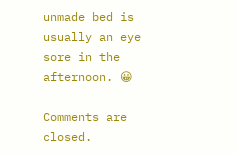unmade bed is usually an eye sore in the afternoon. 😀

Comments are closed.